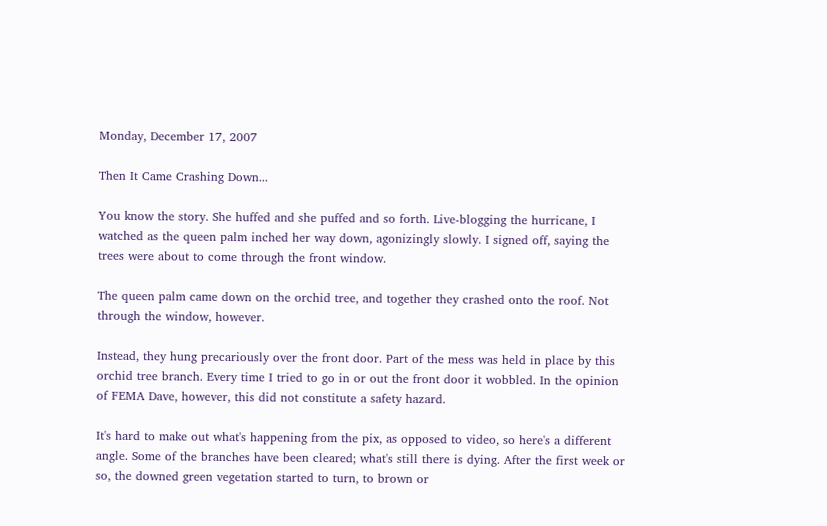Monday, December 17, 2007

Then It Came Crashing Down...

You know the story. She huffed and she puffed and so forth. Live-blogging the hurricane, I watched as the queen palm inched her way down, agonizingly slowly. I signed off, saying the trees were about to come through the front window.

The queen palm came down on the orchid tree, and together they crashed onto the roof. Not through the window, however.

Instead, they hung precariously over the front door. Part of the mess was held in place by this orchid tree branch. Every time I tried to go in or out the front door it wobbled. In the opinion of FEMA Dave, however, this did not constitute a safety hazard.

It's hard to make out what's happening from the pix, as opposed to video, so here's a different angle. Some of the branches have been cleared; what's still there is dying. After the first week or so, the downed green vegetation started to turn, to brown or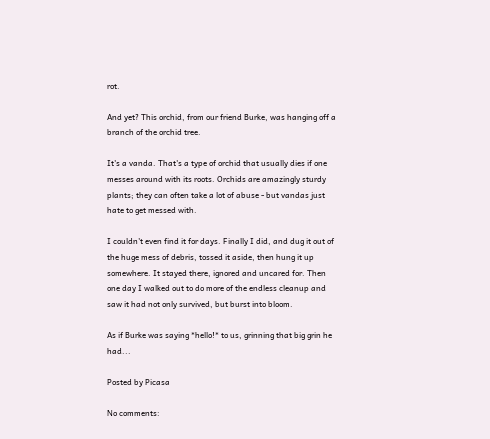rot.

And yet? This orchid, from our friend Burke, was hanging off a branch of the orchid tree.

It's a vanda. That's a type of orchid that usually dies if one messes around with its roots. Orchids are amazingly sturdy plants; they can often take a lot of abuse - but vandas just hate to get messed with.

I couldn't even find it for days. Finally I did, and dug it out of the huge mess of debris, tossed it aside, then hung it up somewhere. It stayed there, ignored and uncared for. Then one day I walked out to do more of the endless cleanup and saw it had not only survived, but burst into bloom.

As if Burke was saying *hello!* to us, grinning that big grin he had...

Posted by Picasa

No comments: